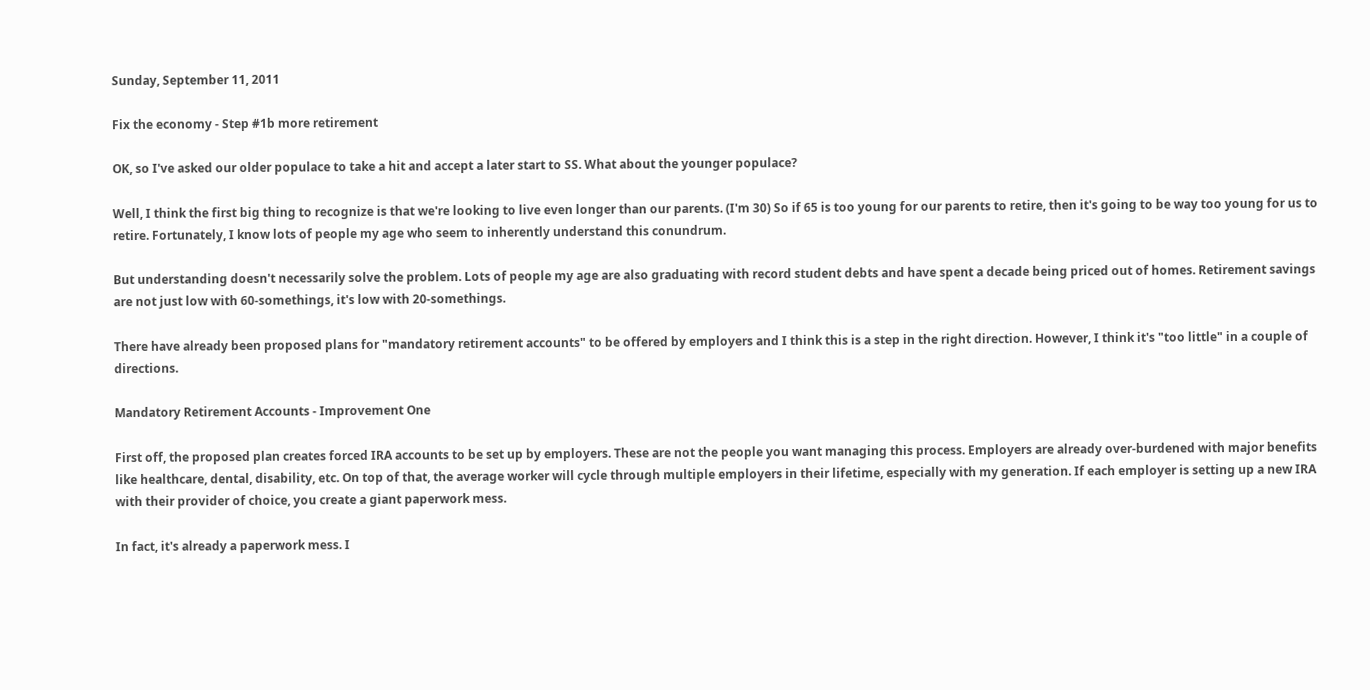Sunday, September 11, 2011

Fix the economy - Step #1b more retirement

OK, so I've asked our older populace to take a hit and accept a later start to SS. What about the younger populace?

Well, I think the first big thing to recognize is that we're looking to live even longer than our parents. (I'm 30) So if 65 is too young for our parents to retire, then it's going to be way too young for us to retire. Fortunately, I know lots of people my age who seem to inherently understand this conundrum.

But understanding doesn't necessarily solve the problem. Lots of people my age are also graduating with record student debts and have spent a decade being priced out of homes. Retirement savings are not just low with 60-somethings, it's low with 20-somethings.

There have already been proposed plans for "mandatory retirement accounts" to be offered by employers and I think this is a step in the right direction. However, I think it's "too little" in a couple of directions.

Mandatory Retirement Accounts - Improvement One

First off, the proposed plan creates forced IRA accounts to be set up by employers. These are not the people you want managing this process. Employers are already over-burdened with major benefits like healthcare, dental, disability, etc. On top of that, the average worker will cycle through multiple employers in their lifetime, especially with my generation. If each employer is setting up a new IRA with their provider of choice, you create a giant paperwork mess.

In fact, it's already a paperwork mess. I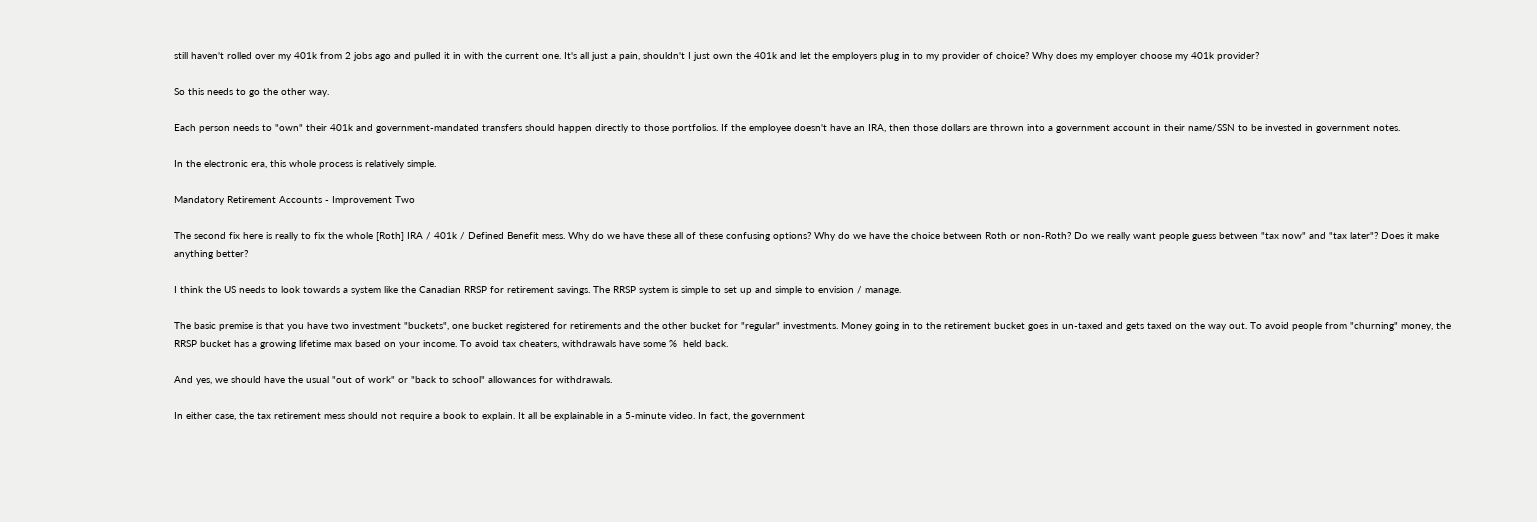still haven't rolled over my 401k from 2 jobs ago and pulled it in with the current one. It's all just a pain, shouldn't I just own the 401k and let the employers plug in to my provider of choice? Why does my employer choose my 401k provider?

So this needs to go the other way.

Each person needs to "own" their 401k and government-mandated transfers should happen directly to those portfolios. If the employee doesn't have an IRA, then those dollars are thrown into a government account in their name/SSN to be invested in government notes.

In the electronic era, this whole process is relatively simple.

Mandatory Retirement Accounts - Improvement Two

The second fix here is really to fix the whole [Roth] IRA / 401k / Defined Benefit mess. Why do we have these all of these confusing options? Why do we have the choice between Roth or non-Roth? Do we really want people guess between "tax now" and "tax later"? Does it make anything better?

I think the US needs to look towards a system like the Canadian RRSP for retirement savings. The RRSP system is simple to set up and simple to envision / manage.

The basic premise is that you have two investment "buckets", one bucket registered for retirements and the other bucket for "regular" investments. Money going in to the retirement bucket goes in un-taxed and gets taxed on the way out. To avoid people from "churning" money, the RRSP bucket has a growing lifetime max based on your income. To avoid tax cheaters, withdrawals have some %  held back.

And yes, we should have the usual "out of work" or "back to school" allowances for withdrawals.

In either case, the tax retirement mess should not require a book to explain. It all be explainable in a 5-minute video. In fact, the government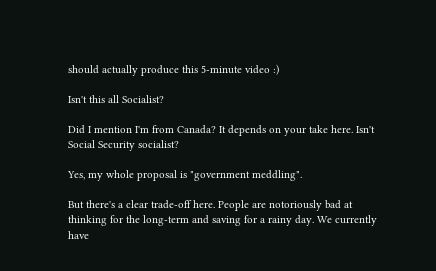should actually produce this 5-minute video :)

Isn't this all Socialist?

Did I mention I'm from Canada? It depends on your take here. Isn't Social Security socialist?

Yes, my whole proposal is "government meddling".

But there's a clear trade-off here. People are notoriously bad at thinking for the long-term and saving for a rainy day. We currently have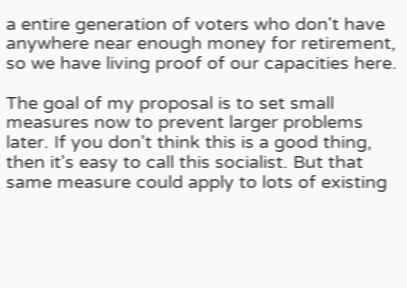a entire generation of voters who don't have anywhere near enough money for retirement, so we have living proof of our capacities here.

The goal of my proposal is to set small measures now to prevent larger problems later. If you don't think this is a good thing, then it's easy to call this socialist. But that same measure could apply to lots of existing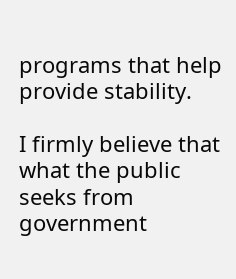programs that help provide stability.

I firmly believe that what the public seeks from government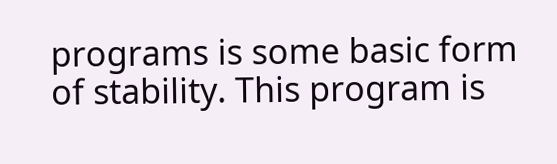programs is some basic form of stability. This program is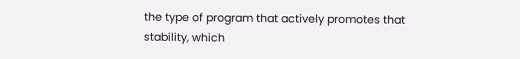the type of program that actively promotes that stability, which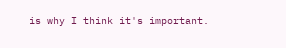is why I think it's important.